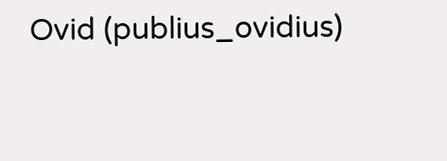Ovid (publius_ovidius)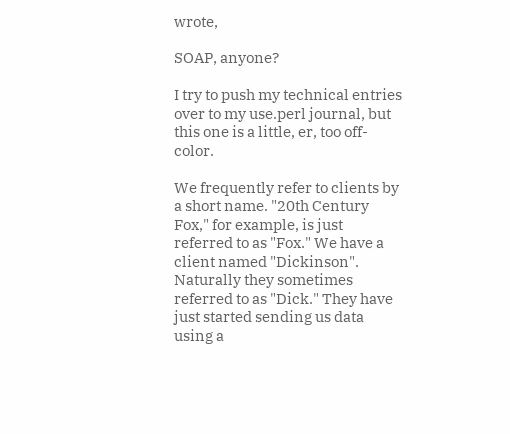wrote,

SOAP, anyone?

I try to push my technical entries over to my use.perl journal, but this one is a little, er, too off-color.

We frequently refer to clients by a short name. "20th Century Fox," for example, is just referred to as "Fox." We have a client named "Dickinson". Naturally they sometimes referred to as "Dick." They have just started sending us data using a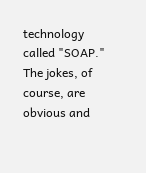technology called "SOAP." The jokes, of course, are obvious and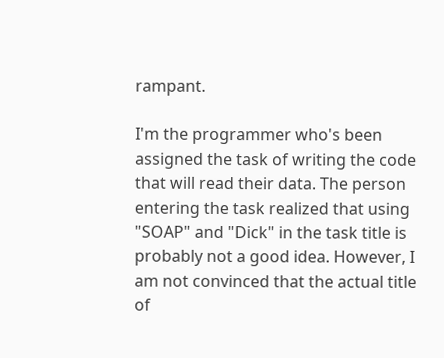rampant.

I'm the programmer who's been assigned the task of writing the code that will read their data. The person entering the task realized that using "SOAP" and "Dick" in the task title is probably not a good idea. However, I am not convinced that the actual title of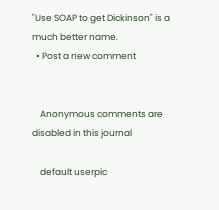"Use SOAP to get Dickinson" is a much better name.
  • Post a new comment


    Anonymous comments are disabled in this journal

    default userpic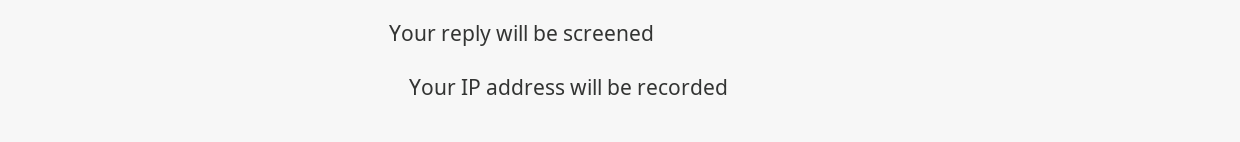Your reply will be screened

    Your IP address will be recorded